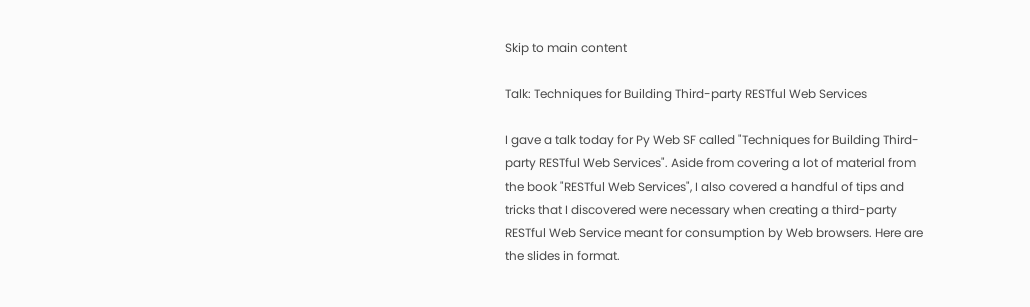Skip to main content

Talk: Techniques for Building Third-party RESTful Web Services

I gave a talk today for Py Web SF called "Techniques for Building Third-party RESTful Web Services". Aside from covering a lot of material from the book "RESTful Web Services", I also covered a handful of tips and tricks that I discovered were necessary when creating a third-party RESTful Web Service meant for consumption by Web browsers. Here are the slides in format.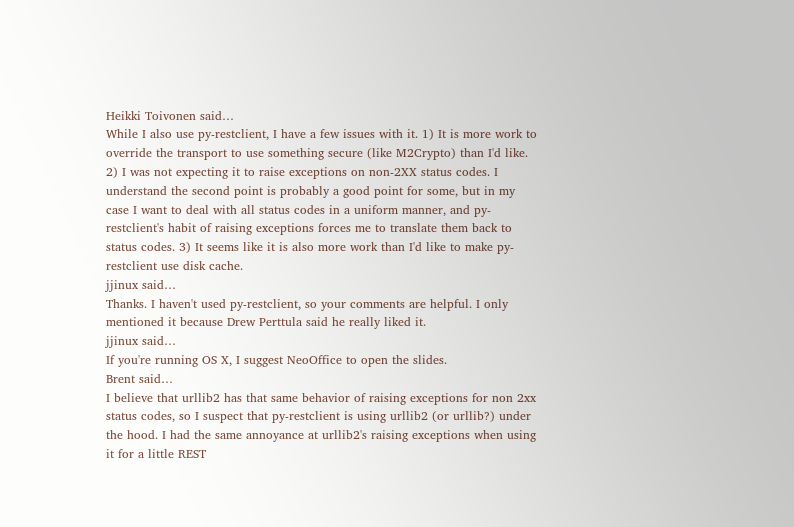Heikki Toivonen said…
While I also use py-restclient, I have a few issues with it. 1) It is more work to override the transport to use something secure (like M2Crypto) than I'd like. 2) I was not expecting it to raise exceptions on non-2XX status codes. I understand the second point is probably a good point for some, but in my case I want to deal with all status codes in a uniform manner, and py-restclient's habit of raising exceptions forces me to translate them back to status codes. 3) It seems like it is also more work than I'd like to make py-restclient use disk cache.
jjinux said…
Thanks. I haven't used py-restclient, so your comments are helpful. I only mentioned it because Drew Perttula said he really liked it.
jjinux said…
If you're running OS X, I suggest NeoOffice to open the slides.
Brent said…
I believe that urllib2 has that same behavior of raising exceptions for non 2xx status codes, so I suspect that py-restclient is using urllib2 (or urllib?) under the hood. I had the same annoyance at urllib2's raising exceptions when using it for a little REST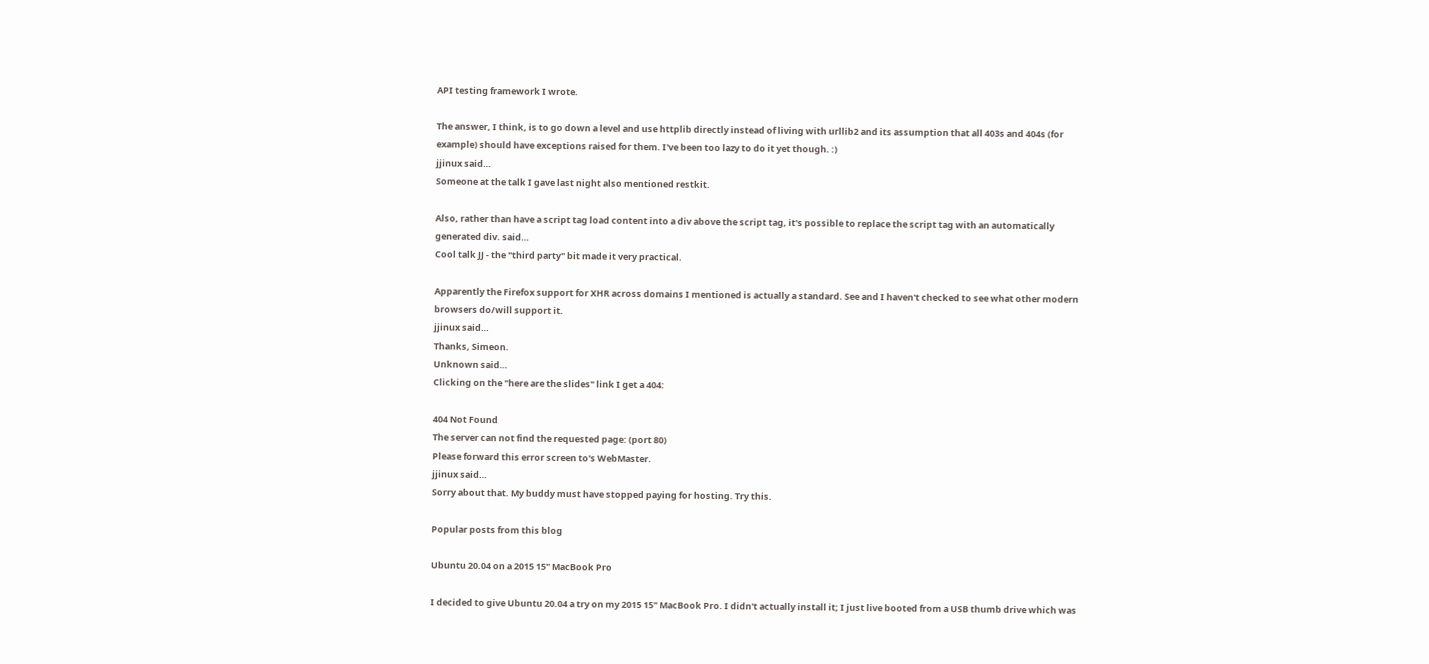API testing framework I wrote.

The answer, I think, is to go down a level and use httplib directly instead of living with urllib2 and its assumption that all 403s and 404s (for example) should have exceptions raised for them. I've been too lazy to do it yet though. :)
jjinux said…
Someone at the talk I gave last night also mentioned restkit.

Also, rather than have a script tag load content into a div above the script tag, it's possible to replace the script tag with an automatically generated div. said…
Cool talk JJ - the "third party" bit made it very practical.

Apparently the Firefox support for XHR across domains I mentioned is actually a standard. See and I haven't checked to see what other modern browsers do/will support it.
jjinux said…
Thanks, Simeon.
Unknown said…
Clicking on the "here are the slides" link I get a 404:

404 Not Found
The server can not find the requested page: (port 80)
Please forward this error screen to's WebMaster.
jjinux said…
Sorry about that. My buddy must have stopped paying for hosting. Try this.

Popular posts from this blog

Ubuntu 20.04 on a 2015 15" MacBook Pro

I decided to give Ubuntu 20.04 a try on my 2015 15" MacBook Pro. I didn't actually install it; I just live booted from a USB thumb drive which was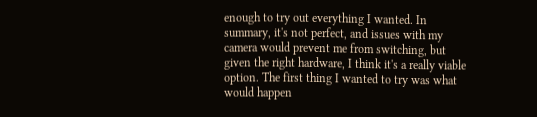enough to try out everything I wanted. In summary, it's not perfect, and issues with my camera would prevent me from switching, but given the right hardware, I think it's a really viable option. The first thing I wanted to try was what would happen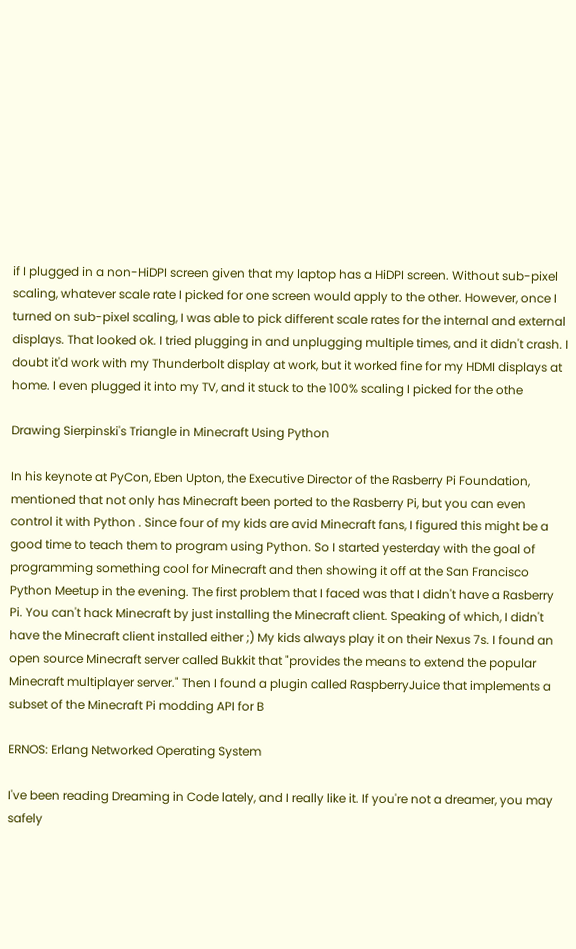if I plugged in a non-HiDPI screen given that my laptop has a HiDPI screen. Without sub-pixel scaling, whatever scale rate I picked for one screen would apply to the other. However, once I turned on sub-pixel scaling, I was able to pick different scale rates for the internal and external displays. That looked ok. I tried plugging in and unplugging multiple times, and it didn't crash. I doubt it'd work with my Thunderbolt display at work, but it worked fine for my HDMI displays at home. I even plugged it into my TV, and it stuck to the 100% scaling I picked for the othe

Drawing Sierpinski's Triangle in Minecraft Using Python

In his keynote at PyCon, Eben Upton, the Executive Director of the Rasberry Pi Foundation, mentioned that not only has Minecraft been ported to the Rasberry Pi, but you can even control it with Python . Since four of my kids are avid Minecraft fans, I figured this might be a good time to teach them to program using Python. So I started yesterday with the goal of programming something cool for Minecraft and then showing it off at the San Francisco Python Meetup in the evening. The first problem that I faced was that I didn't have a Rasberry Pi. You can't hack Minecraft by just installing the Minecraft client. Speaking of which, I didn't have the Minecraft client installed either ;) My kids always play it on their Nexus 7s. I found an open source Minecraft server called Bukkit that "provides the means to extend the popular Minecraft multiplayer server." Then I found a plugin called RaspberryJuice that implements a subset of the Minecraft Pi modding API for B

ERNOS: Erlang Networked Operating System

I've been reading Dreaming in Code lately, and I really like it. If you're not a dreamer, you may safely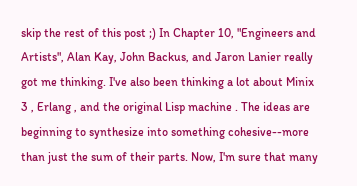skip the rest of this post ;) In Chapter 10, "Engineers and Artists", Alan Kay, John Backus, and Jaron Lanier really got me thinking. I've also been thinking a lot about Minix 3 , Erlang , and the original Lisp machine . The ideas are beginning to synthesize into something cohesive--more than just the sum of their parts. Now, I'm sure that many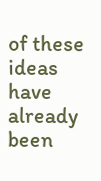of these ideas have already been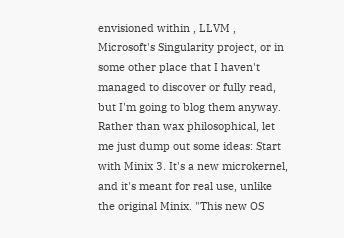envisioned within , LLVM , Microsoft's Singularity project, or in some other place that I haven't managed to discover or fully read, but I'm going to blog them anyway. Rather than wax philosophical, let me just dump out some ideas: Start with Minix 3. It's a new microkernel, and it's meant for real use, unlike the original Minix. "This new OS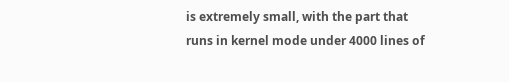is extremely small, with the part that runs in kernel mode under 4000 lines of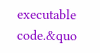executable code.&quo